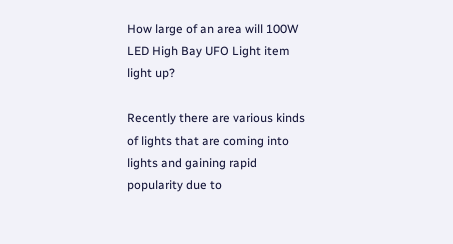How large of an area will 100W LED High Bay UFO Light item light up?

Recently there are various kinds of lights that are coming into lights and gaining rapid popularity due to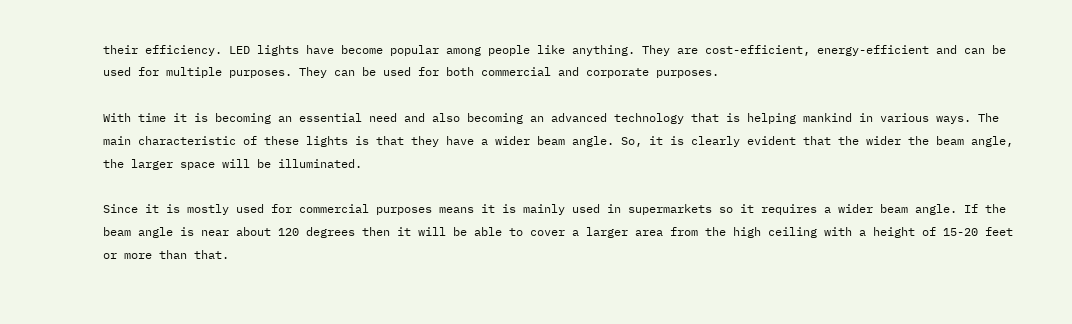their efficiency. LED lights have become popular among people like anything. They are cost-efficient, energy-efficient and can be used for multiple purposes. They can be used for both commercial and corporate purposes.

With time it is becoming an essential need and also becoming an advanced technology that is helping mankind in various ways. The main characteristic of these lights is that they have a wider beam angle. So, it is clearly evident that the wider the beam angle, the larger space will be illuminated.

Since it is mostly used for commercial purposes means it is mainly used in supermarkets so it requires a wider beam angle. If the beam angle is near about 120 degrees then it will be able to cover a larger area from the high ceiling with a height of 15-20 feet or more than that.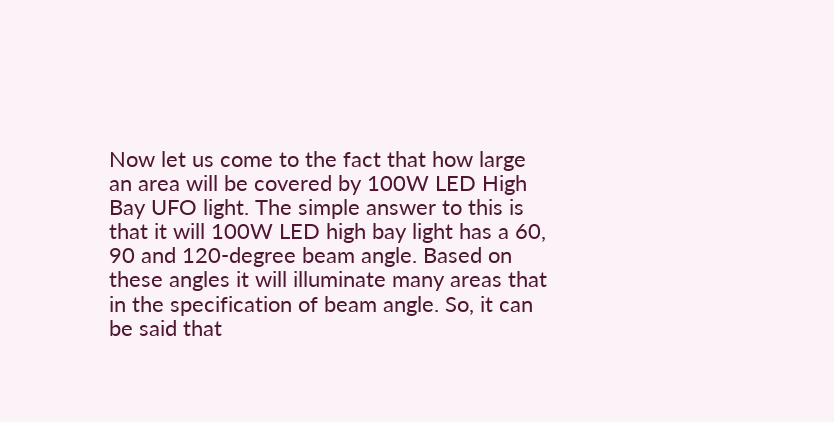Now let us come to the fact that how large an area will be covered by 100W LED High Bay UFO light. The simple answer to this is that it will 100W LED high bay light has a 60, 90 and 120-degree beam angle. Based on these angles it will illuminate many areas that in the specification of beam angle. So, it can be said that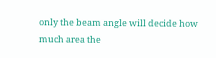only the beam angle will decide how much area the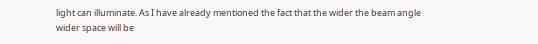light can illuminate. As I have already mentioned the fact that the wider the beam angle wider space will be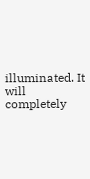illuminated. It will completely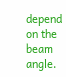depend on the beam angle.